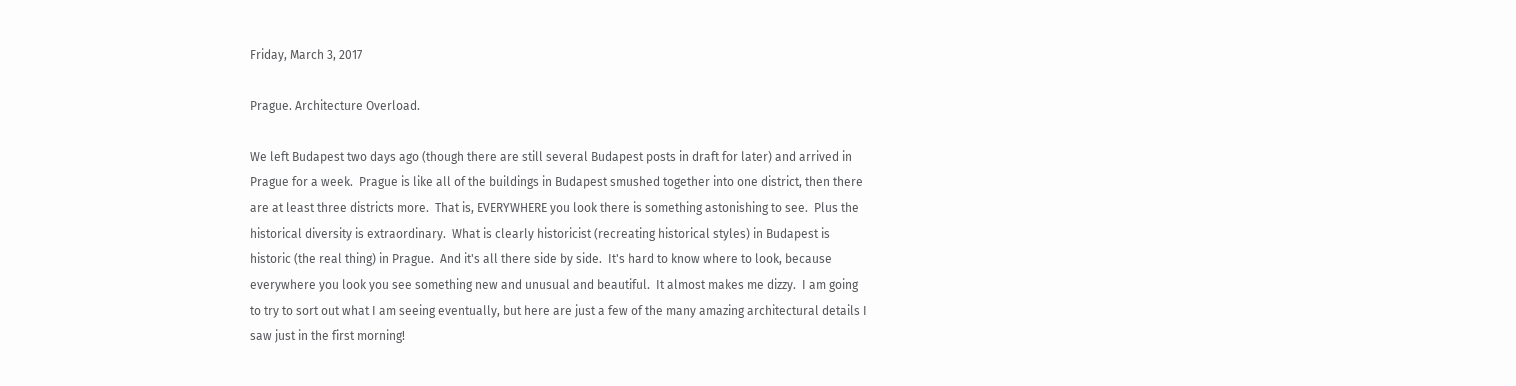Friday, March 3, 2017

Prague. Architecture Overload.

We left Budapest two days ago (though there are still several Budapest posts in draft for later) and arrived in Prague for a week.  Prague is like all of the buildings in Budapest smushed together into one district, then there are at least three districts more.  That is, EVERYWHERE you look there is something astonishing to see.  Plus the historical diversity is extraordinary.  What is clearly historicist (recreating historical styles) in Budapest is historic (the real thing) in Prague.  And it's all there side by side.  It's hard to know where to look, because everywhere you look you see something new and unusual and beautiful.  It almost makes me dizzy.  I am going to try to sort out what I am seeing eventually, but here are just a few of the many amazing architectural details I saw just in the first morning!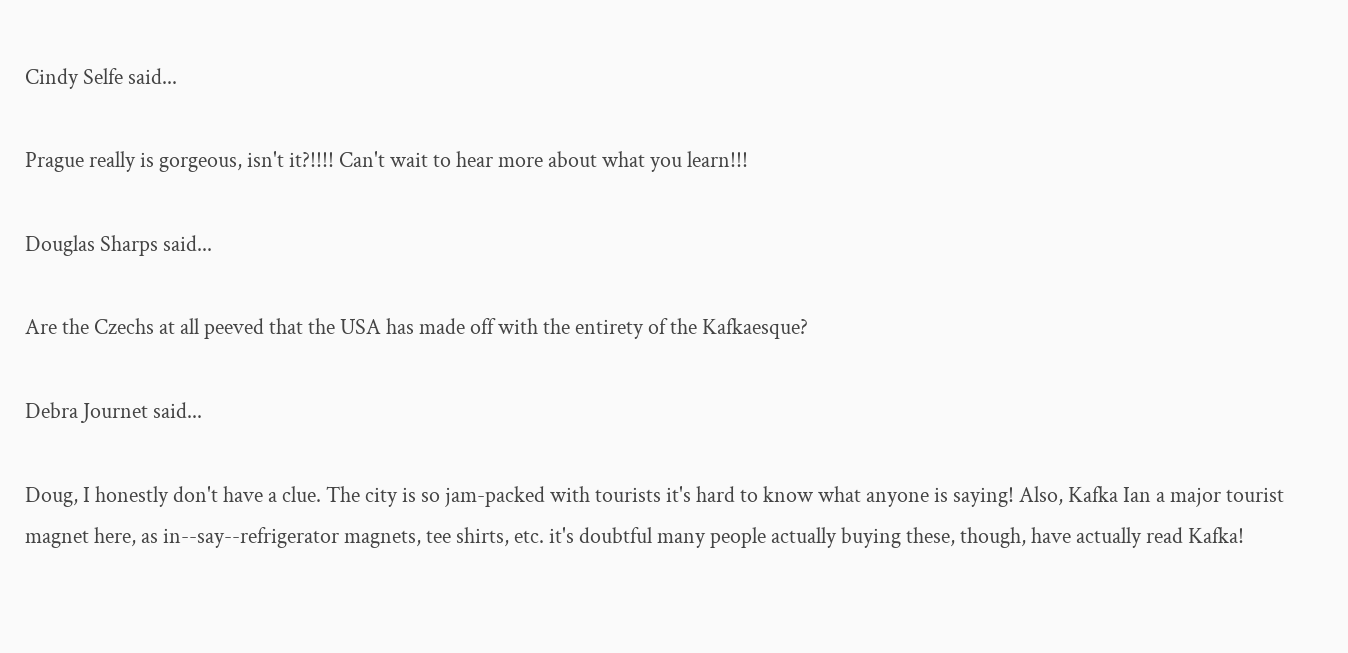Cindy Selfe said...

Prague really is gorgeous, isn't it?!!!! Can't wait to hear more about what you learn!!!

Douglas Sharps said...

Are the Czechs at all peeved that the USA has made off with the entirety of the Kafkaesque?

Debra Journet said...

Doug, I honestly don't have a clue. The city is so jam-packed with tourists it's hard to know what anyone is saying! Also, Kafka Ian a major tourist magnet here, as in--say--refrigerator magnets, tee shirts, etc. it's doubtful many people actually buying these, though, have actually read Kafka!